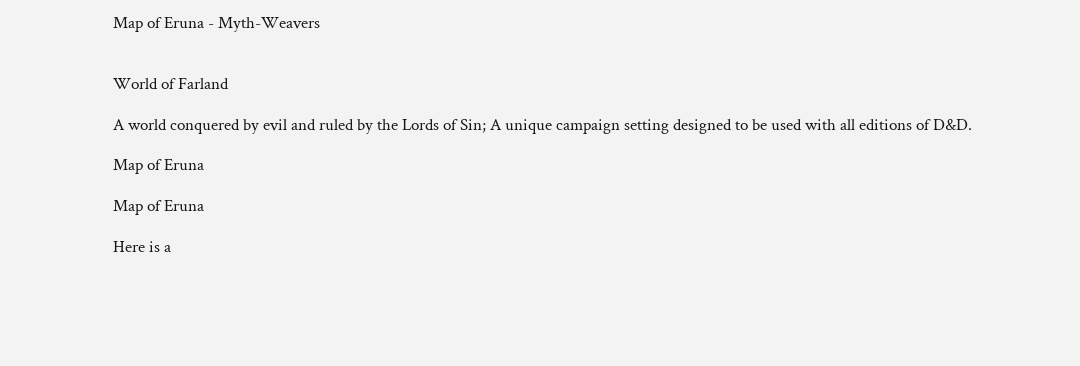Map of Eruna - Myth-Weavers


World of Farland

A world conquered by evil and ruled by the Lords of Sin; A unique campaign setting designed to be used with all editions of D&D.

Map of Eruna

Map of Eruna

Here is a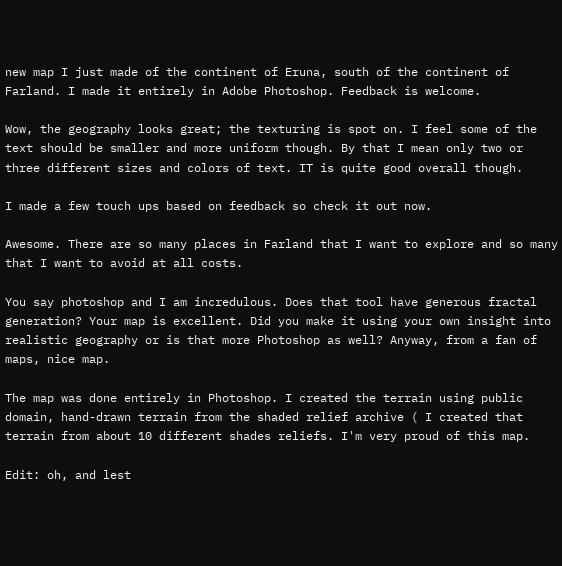new map I just made of the continent of Eruna, south of the continent of Farland. I made it entirely in Adobe Photoshop. Feedback is welcome.

Wow, the geography looks great; the texturing is spot on. I feel some of the text should be smaller and more uniform though. By that I mean only two or three different sizes and colors of text. IT is quite good overall though.

I made a few touch ups based on feedback so check it out now.

Awesome. There are so many places in Farland that I want to explore and so many that I want to avoid at all costs.

You say photoshop and I am incredulous. Does that tool have generous fractal generation? Your map is excellent. Did you make it using your own insight into realistic geography or is that more Photoshop as well? Anyway, from a fan of maps, nice map.

The map was done entirely in Photoshop. I created the terrain using public domain, hand-drawn terrain from the shaded relief archive ( I created that terrain from about 10 different shades reliefs. I'm very proud of this map.

Edit: oh, and lest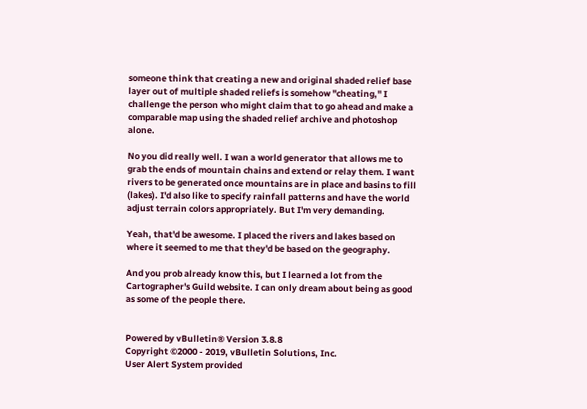someone think that creating a new and original shaded relief base layer out of multiple shaded reliefs is somehow "cheating," I challenge the person who might claim that to go ahead and make a comparable map using the shaded relief archive and photoshop alone.

No you did really well. I wan a world generator that allows me to grab the ends of mountain chains and extend or relay them. I want rivers to be generated once mountains are in place and basins to fill (lakes). I'd also like to specify rainfall patterns and have the world adjust terrain colors appropriately. But I'm very demanding.

Yeah, that'd be awesome. I placed the rivers and lakes based on where it seemed to me that they'd be based on the geography.

And you prob already know this, but I learned a lot from the Cartographer's Guild website. I can only dream about being as good as some of the people there.


Powered by vBulletin® Version 3.8.8
Copyright ©2000 - 2019, vBulletin Solutions, Inc.
User Alert System provided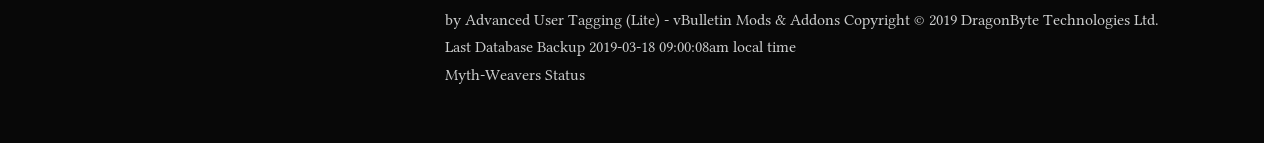by Advanced User Tagging (Lite) - vBulletin Mods & Addons Copyright © 2019 DragonByte Technologies Ltd.
Last Database Backup 2019-03-18 09:00:08am local time
Myth-Weavers Status